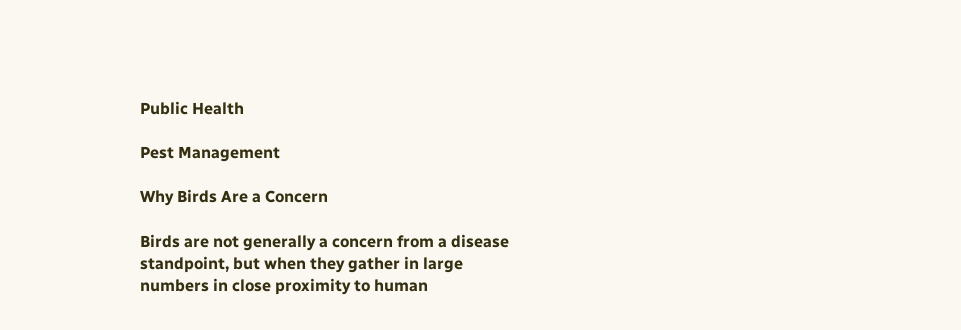Public Health

Pest Management

Why Birds Are a Concern

Birds are not generally a concern from a disease standpoint, but when they gather in large numbers in close proximity to human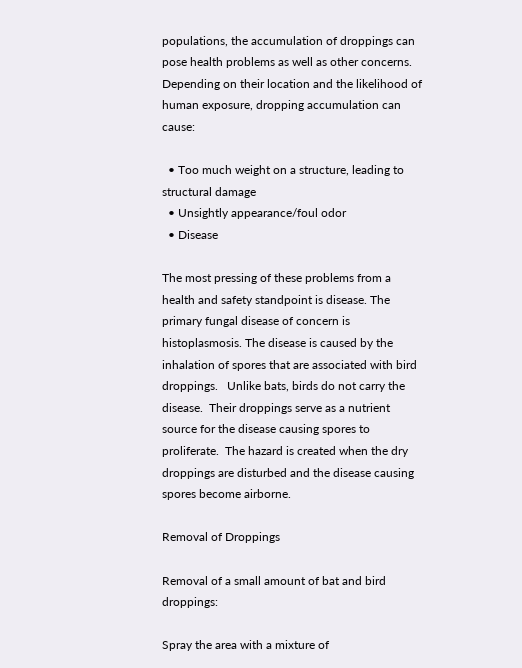populations, the accumulation of droppings can pose health problems as well as other concerns. Depending on their location and the likelihood of human exposure, dropping accumulation can cause:

  • Too much weight on a structure, leading to structural damage
  • Unsightly appearance/foul odor
  • Disease

The most pressing of these problems from a health and safety standpoint is disease. The primary fungal disease of concern is histoplasmosis. The disease is caused by the inhalation of spores that are associated with bird droppings.   Unlike bats, birds do not carry the disease.  Their droppings serve as a nutrient source for the disease causing spores to proliferate.  The hazard is created when the dry droppings are disturbed and the disease causing spores become airborne.

Removal of Droppings

Removal of a small amount of bat and bird droppings:

Spray the area with a mixture of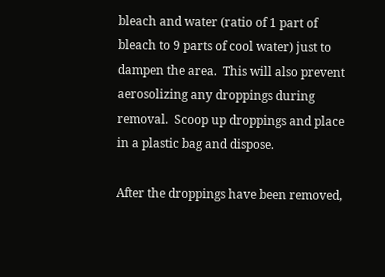bleach and water (ratio of 1 part of bleach to 9 parts of cool water) just to dampen the area.  This will also prevent aerosolizing any droppings during removal.  Scoop up droppings and place in a plastic bag and dispose.

After the droppings have been removed,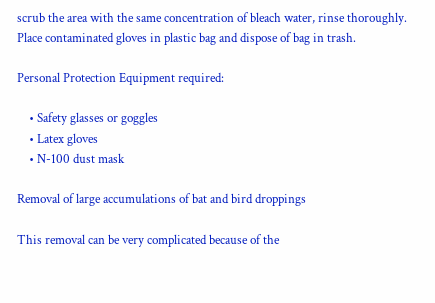scrub the area with the same concentration of bleach water, rinse thoroughly.  Place contaminated gloves in plastic bag and dispose of bag in trash.

Personal Protection Equipment required:

    • Safety glasses or goggles
    • Latex gloves
    • N-100 dust mask

Removal of large accumulations of bat and bird droppings

This removal can be very complicated because of the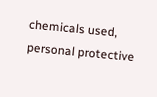chemicals used, personal protective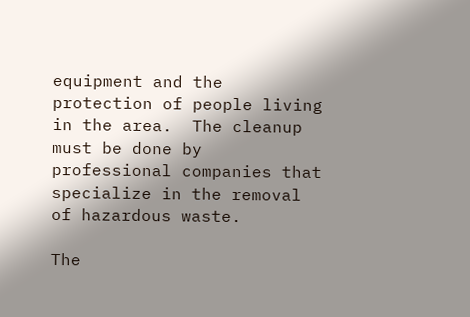equipment and the protection of people living in the area.  The cleanup must be done by professional companies that specialize in the removal of hazardous waste.

The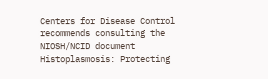Centers for Disease Control recommends consulting the NIOSH/NCID document Histoplasmosis: Protecting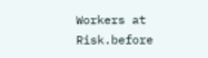Workers at Risk.before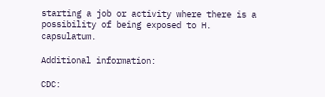starting a job or activity where there is a possibility of being exposed to H. capsulatum.

Additional information:

CDC: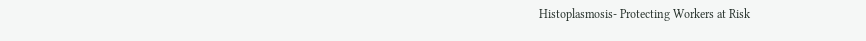Histoplasmosis- Protecting Workers at Risk